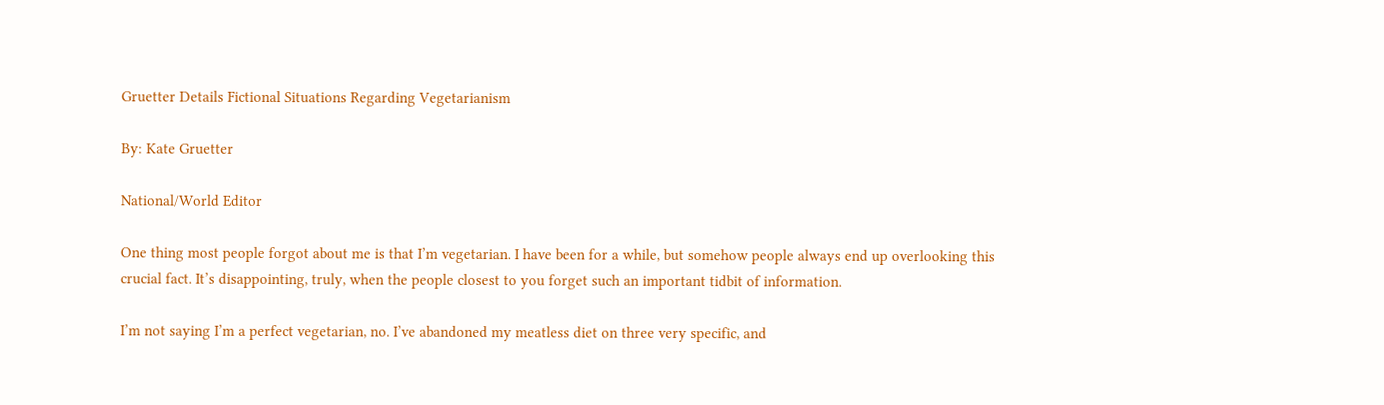Gruetter Details Fictional Situations Regarding Vegetarianism

By: Kate Gruetter

National/World Editor

One thing most people forgot about me is that I’m vegetarian. I have been for a while, but somehow people always end up overlooking this crucial fact. It’s disappointing, truly, when the people closest to you forget such an important tidbit of information.

I’m not saying I’m a perfect vegetarian, no. I’ve abandoned my meatless diet on three very specific, and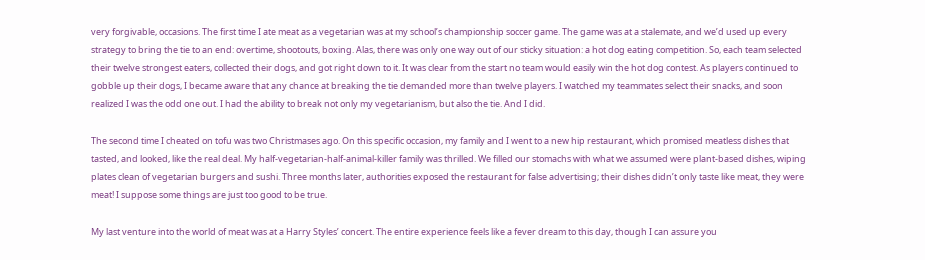very forgivable, occasions. The first time I ate meat as a vegetarian was at my school’s championship soccer game. The game was at a stalemate, and we’d used up every strategy to bring the tie to an end: overtime, shootouts, boxing. Alas, there was only one way out of our sticky situation: a hot dog eating competition. So, each team selected their twelve strongest eaters, collected their dogs, and got right down to it. It was clear from the start no team would easily win the hot dog contest. As players continued to gobble up their dogs, I became aware that any chance at breaking the tie demanded more than twelve players. I watched my teammates select their snacks, and soon realized I was the odd one out. I had the ability to break not only my vegetarianism, but also the tie. And I did.

The second time I cheated on tofu was two Christmases ago. On this specific occasion, my family and I went to a new hip restaurant, which promised meatless dishes that tasted, and looked, like the real deal. My half-vegetarian-half-animal-killer family was thrilled. We filled our stomachs with what we assumed were plant-based dishes, wiping plates clean of vegetarian burgers and sushi. Three months later, authorities exposed the restaurant for false advertising; their dishes didn’t only taste like meat, they were meat! I suppose some things are just too good to be true.

My last venture into the world of meat was at a Harry Styles’ concert. The entire experience feels like a fever dream to this day, though I can assure you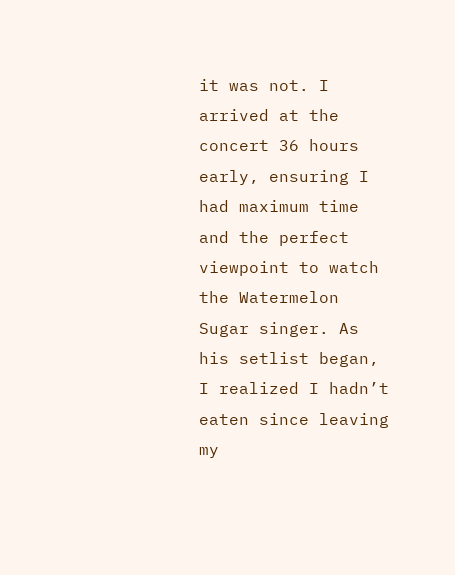it was not. I arrived at the concert 36 hours early, ensuring I had maximum time and the perfect viewpoint to watch the Watermelon Sugar singer. As his setlist began, I realized I hadn’t eaten since leaving my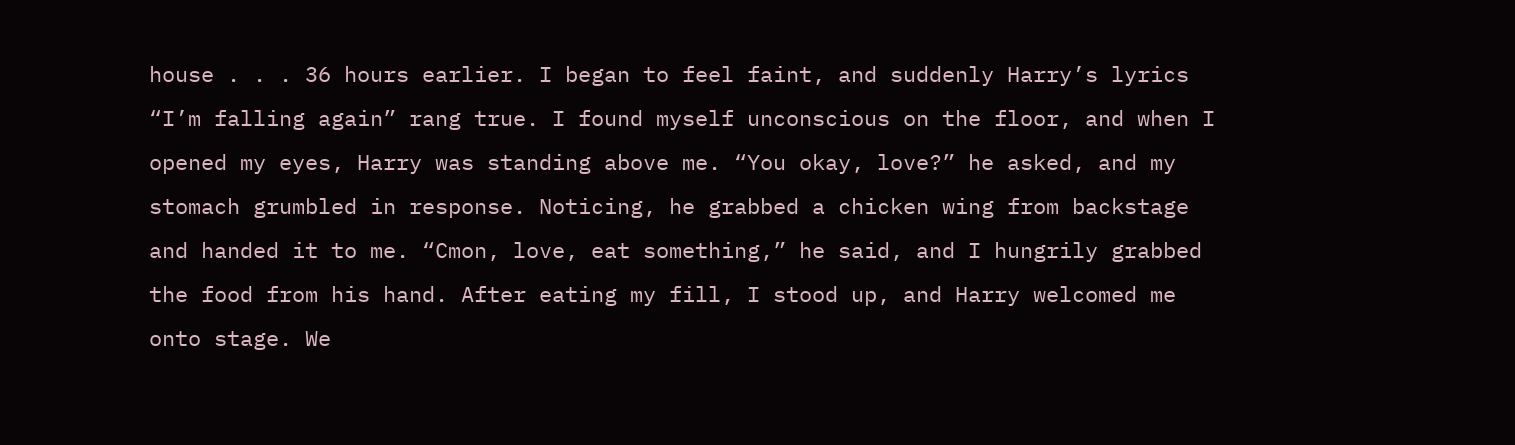house . . . 36 hours earlier. I began to feel faint, and suddenly Harry’s lyrics “I’m falling again” rang true. I found myself unconscious on the floor, and when I opened my eyes, Harry was standing above me. “You okay, love?” he asked, and my stomach grumbled in response. Noticing, he grabbed a chicken wing from backstage and handed it to me. “Cmon, love, eat something,” he said, and I hungrily grabbed the food from his hand. After eating my fill, I stood up, and Harry welcomed me onto stage. We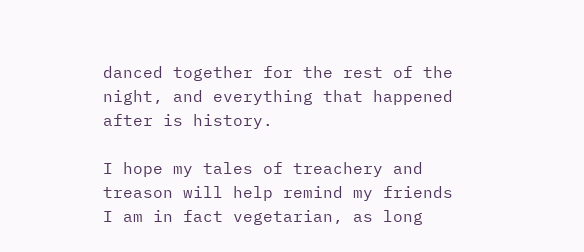danced together for the rest of the night, and everything that happened after is history.

I hope my tales of treachery and treason will help remind my friends I am in fact vegetarian, as long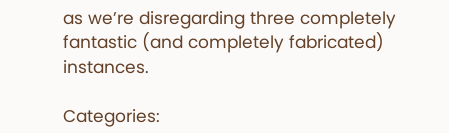as we’re disregarding three completely fantastic (and completely fabricated) instances.

Categories: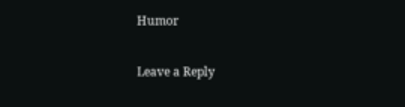Humor

Leave a Reply